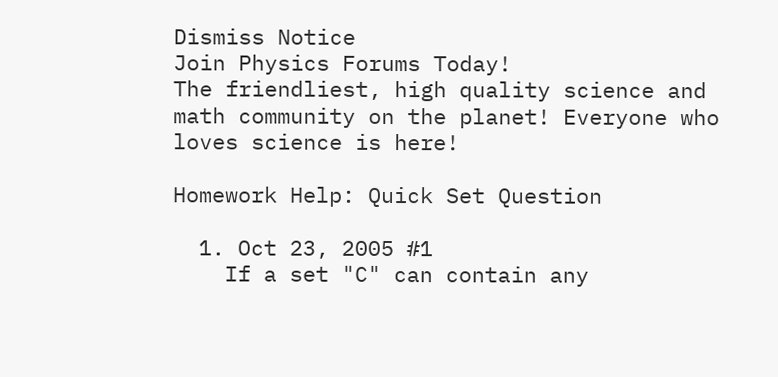Dismiss Notice
Join Physics Forums Today!
The friendliest, high quality science and math community on the planet! Everyone who loves science is here!

Homework Help: Quick Set Question

  1. Oct 23, 2005 #1
    If a set "C" can contain any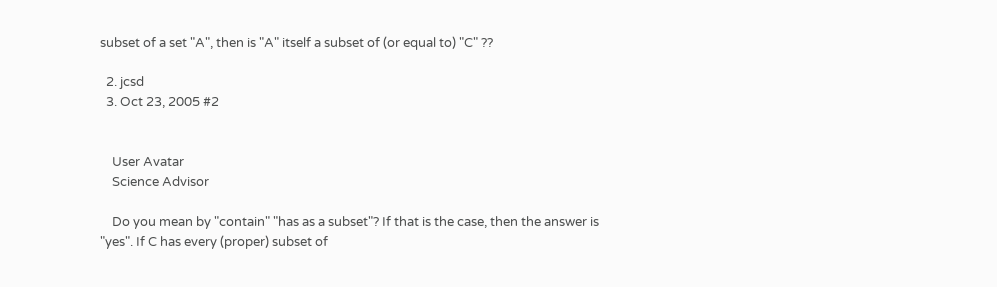subset of a set "A", then is "A" itself a subset of (or equal to) "C" ??

  2. jcsd
  3. Oct 23, 2005 #2


    User Avatar
    Science Advisor

    Do you mean by "contain" "has as a subset"? If that is the case, then the answer is "yes". If C has every (proper) subset of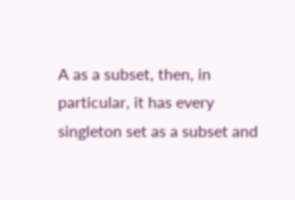A as a subset, then, in particular, it has every singleton set as a subset and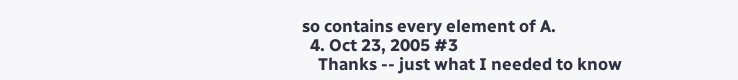so contains every element of A.
  4. Oct 23, 2005 #3
    Thanks -- just what I needed to know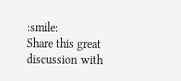:smile:
Share this great discussion with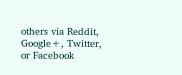others via Reddit, Google+, Twitter, or Facebook